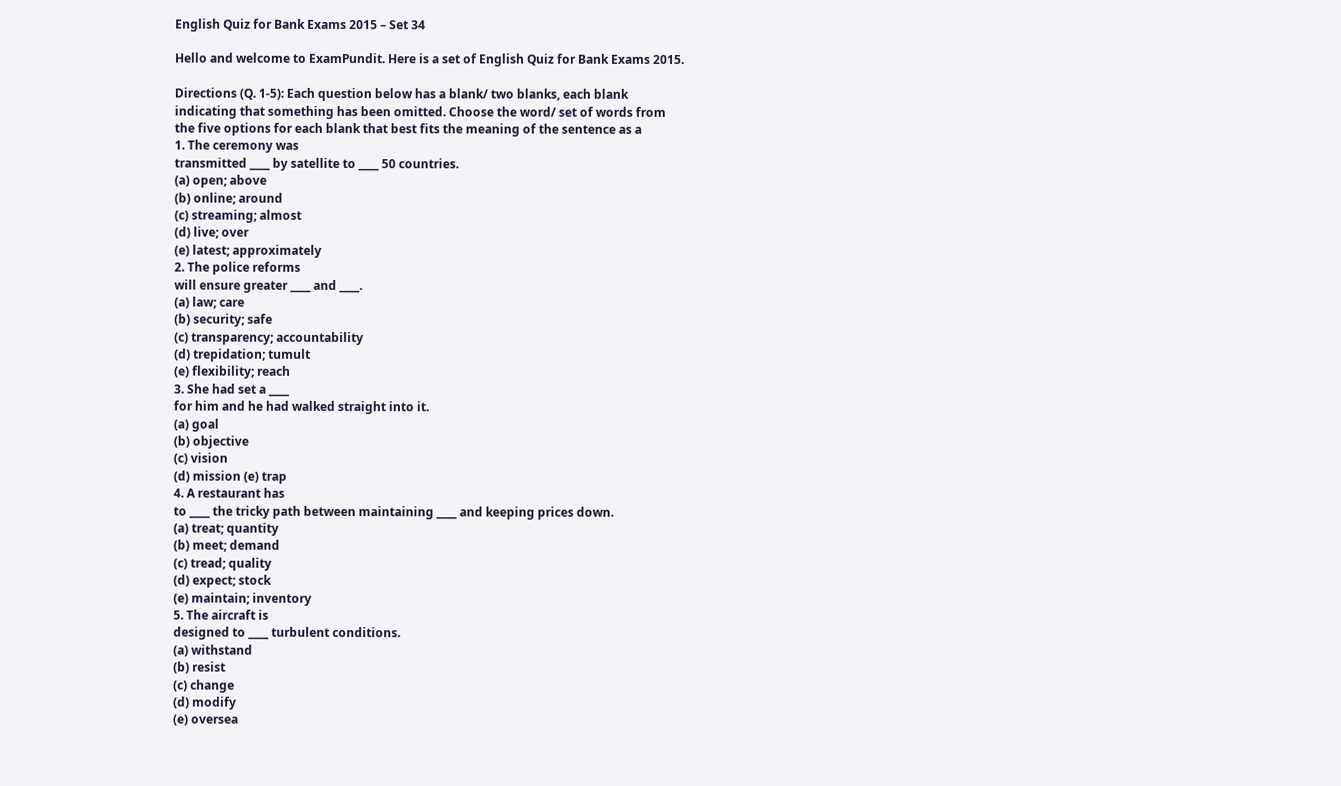English Quiz for Bank Exams 2015 – Set 34

Hello and welcome to ExamPundit. Here is a set of English Quiz for Bank Exams 2015.

Directions (Q. 1-5): Each question below has a blank/ two blanks, each blank
indicating that something has been omitted. Choose the word/ set of words from
the five options for each blank that best fits the meaning of the sentence as a
1. The ceremony was
transmitted ____ by satellite to ____ 50 countries.
(a) open; above
(b) online; around
(c) streaming; almost
(d) live; over
(e) latest; approximately
2. The police reforms
will ensure greater ____ and ____.
(a) law; care
(b) security; safe
(c) transparency; accountability
(d) trepidation; tumult
(e) flexibility; reach
3. She had set a ____
for him and he had walked straight into it.
(a) goal
(b) objective
(c) vision
(d) mission (e) trap
4. A restaurant has
to ____ the tricky path between maintaining ____ and keeping prices down.
(a) treat; quantity
(b) meet; demand
(c) tread; quality
(d) expect; stock
(e) maintain; inventory
5. The aircraft is
designed to ____ turbulent conditions.
(a) withstand
(b) resist
(c) change
(d) modify
(e) oversea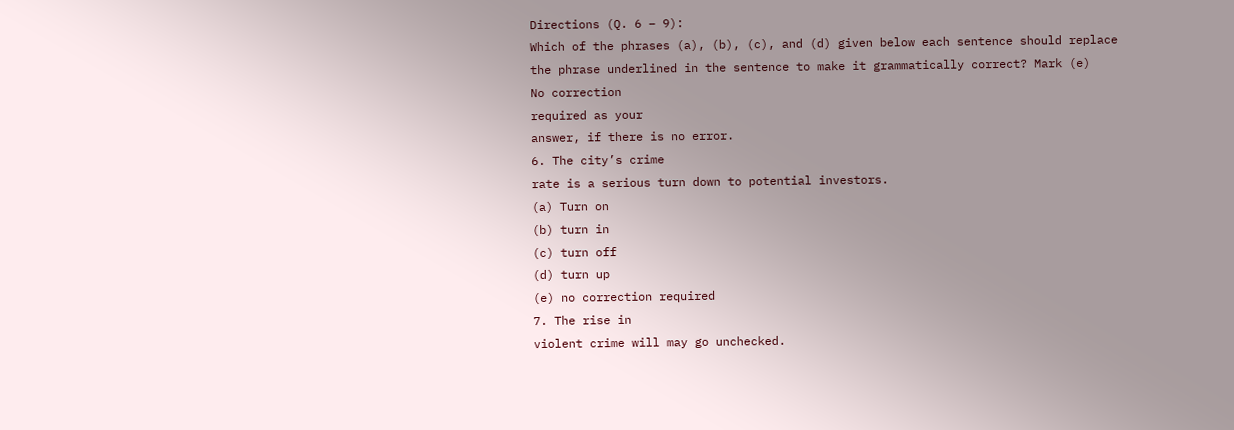Directions (Q. 6 – 9):
Which of the phrases (a), (b), (c), and (d) given below each sentence should replace
the phrase underlined in the sentence to make it grammatically correct? Mark (e)
No correction
required as your
answer, if there is no error.
6. The city’s crime
rate is a serious turn down to potential investors.
(a) Turn on
(b) turn in
(c) turn off
(d) turn up
(e) no correction required
7. The rise in
violent crime will may go unchecked.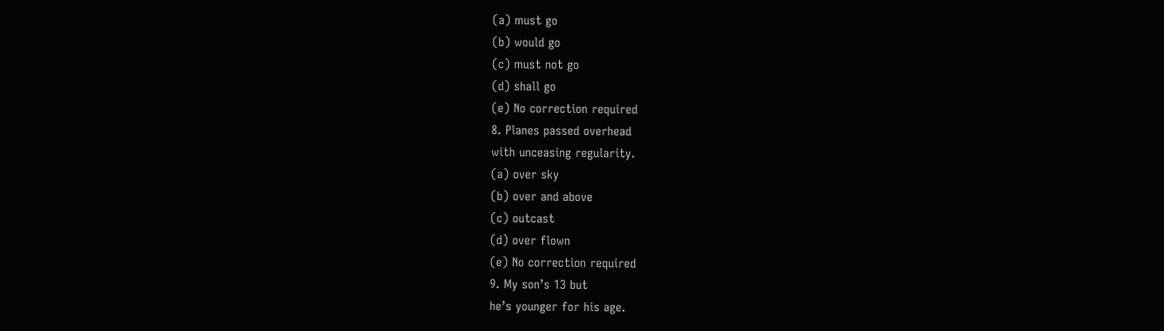(a) must go
(b) would go
(c) must not go
(d) shall go
(e) No correction required
8. Planes passed overhead
with unceasing regularity.
(a) over sky
(b) over and above
(c) outcast
(d) over flown
(e) No correction required
9. My son’s 13 but
he’s younger for his age.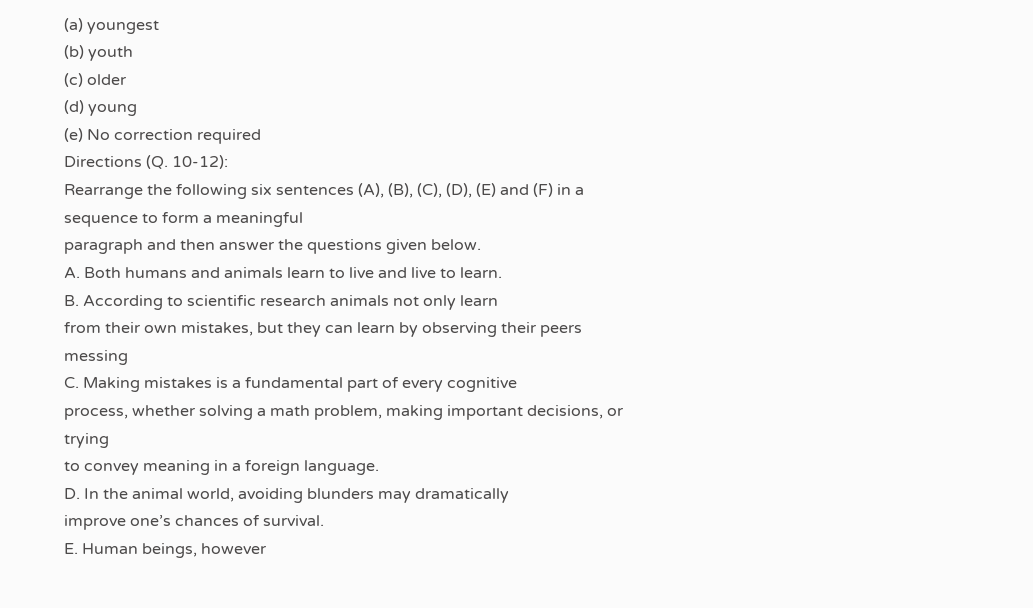(a) youngest
(b) youth
(c) older
(d) young
(e) No correction required
Directions (Q. 10-12):
Rearrange the following six sentences (A), (B), (C), (D), (E) and (F) in a
sequence to form a meaningful
paragraph and then answer the questions given below.
A. Both humans and animals learn to live and live to learn.
B. According to scientific research animals not only learn
from their own mistakes, but they can learn by observing their peers messing
C. Making mistakes is a fundamental part of every cognitive
process, whether solving a math problem, making important decisions, or trying
to convey meaning in a foreign language.
D. In the animal world, avoiding blunders may dramatically
improve one’s chances of survival.
E. Human beings, however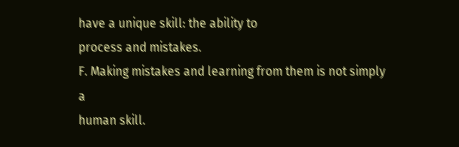have a unique skill: the ability to
process and mistakes.
F. Making mistakes and learning from them is not simply a
human skill.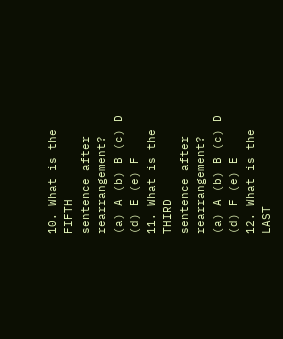10. What is the FIFTH
sentence after rearrangement?
(a) A (b) B (c) D (d) E (e) F
11. What is the THIRD
sentence after rearrangement?
(a) A (b) B (c) D (d) F (e) E
12. What is the LAST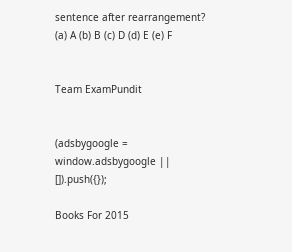sentence after rearrangement?
(a) A (b) B (c) D (d) E (e) F


Team ExamPundit


(adsbygoogle = window.adsbygoogle || []).push({});

Books For 2015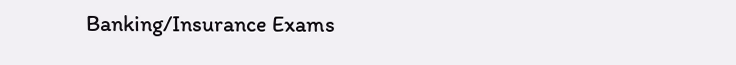Banking/Insurance Exams